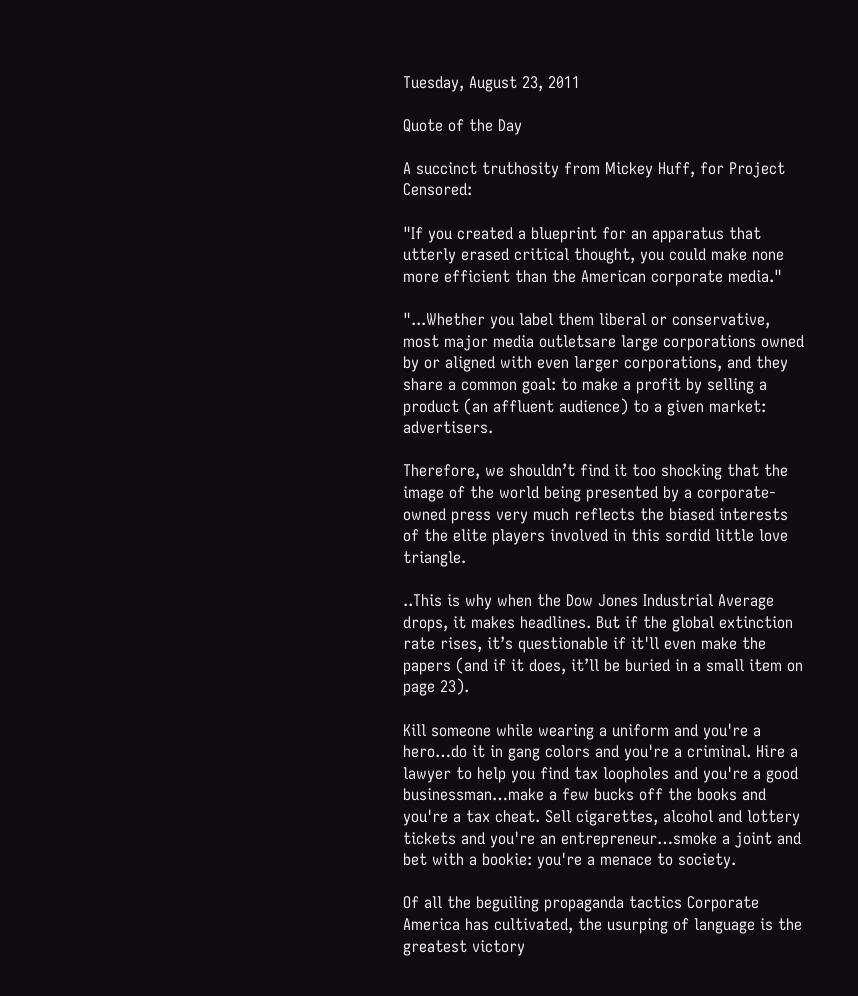Tuesday, August 23, 2011

Quote of the Day

A succinct truthosity from Mickey Huff, for Project Censored:

"If you created a blueprint for an apparatus that utterly erased critical thought, you could make none more efficient than the American corporate media."

"...Whether you label them liberal or conservative, most major media outletsare large corporations owned by or aligned with even larger corporations, and they share a common goal: to make a profit by selling a product (an affluent audience) to a given market: advertisers.

Therefore, we shouldn’t find it too shocking that the image of the world being presented by a corporate-owned press very much reflects the biased interests of the elite players involved in this sordid little love triangle.

..This is why when the Dow Jones Industrial Average drops, it makes headlines. But if the global extinction rate rises, it’s questionable if it'll even make the papers (and if it does, it’ll be buried in a small item on page 23).

Kill someone while wearing a uniform and you're a hero…do it in gang colors and you're a criminal. Hire a lawyer to help you find tax loopholes and you're a good businessman…make a few bucks off the books and you're a tax cheat. Sell cigarettes, alcohol and lottery tickets and you're an entrepreneur…smoke a joint and bet with a bookie: you're a menace to society.

Of all the beguiling propaganda tactics Corporate America has cultivated, the usurping of language is the greatest victory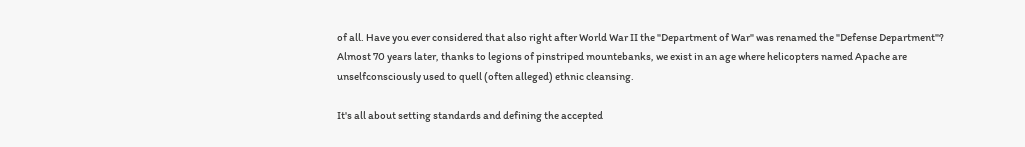of all. Have you ever considered that also right after World War II the "Department of War" was renamed the "Defense Department"? Almost 70 years later, thanks to legions of pinstriped mountebanks, we exist in an age where helicopters named Apache are unselfconsciously used to quell (often alleged) ethnic cleansing.

It's all about setting standards and defining the accepted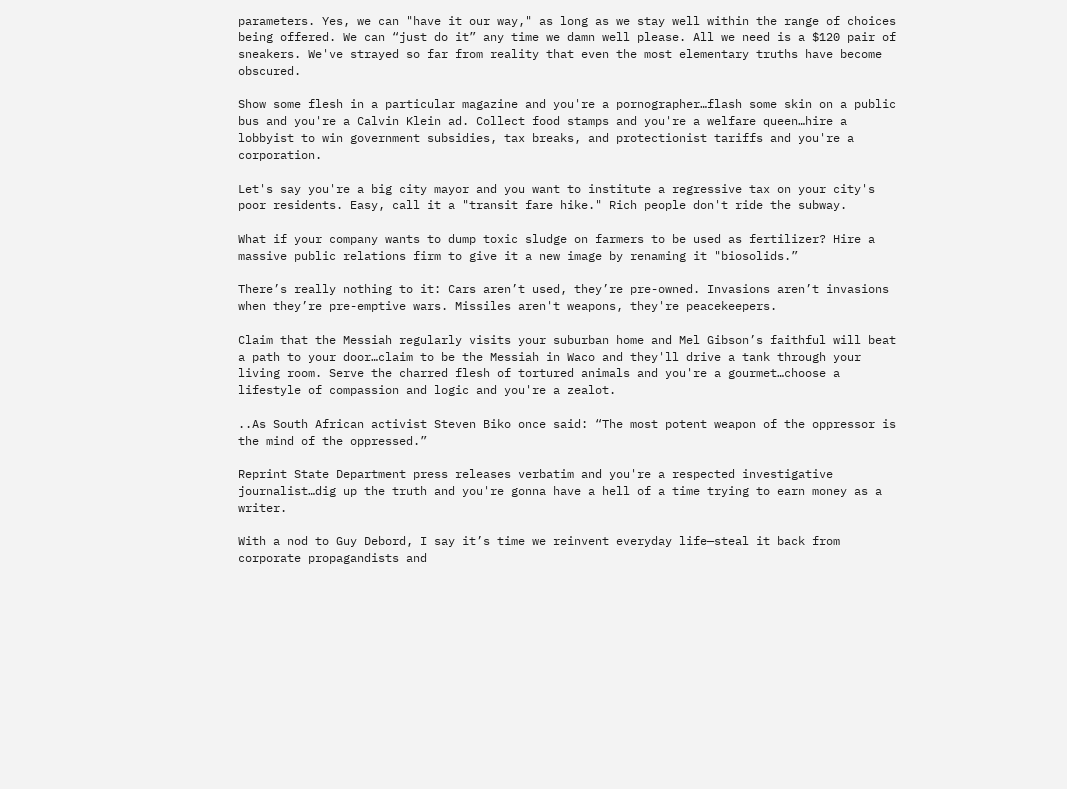parameters. Yes, we can "have it our way," as long as we stay well within the range of choices being offered. We can “just do it” any time we damn well please. All we need is a $120 pair of sneakers. We've strayed so far from reality that even the most elementary truths have become obscured.

Show some flesh in a particular magazine and you're a pornographer…flash some skin on a public bus and you're a Calvin Klein ad. Collect food stamps and you're a welfare queen…hire a lobbyist to win government subsidies, tax breaks, and protectionist tariffs and you're a corporation.

Let's say you're a big city mayor and you want to institute a regressive tax on your city's poor residents. Easy, call it a "transit fare hike." Rich people don't ride the subway.

What if your company wants to dump toxic sludge on farmers to be used as fertilizer? Hire a massive public relations firm to give it a new image by renaming it "biosolids.”

There’s really nothing to it: Cars aren’t used, they’re pre-owned. Invasions aren’t invasions when they’re pre-emptive wars. Missiles aren't weapons, they're peacekeepers.

Claim that the Messiah regularly visits your suburban home and Mel Gibson’s faithful will beat a path to your door…claim to be the Messiah in Waco and they'll drive a tank through your living room. Serve the charred flesh of tortured animals and you're a gourmet…choose a lifestyle of compassion and logic and you're a zealot.

..As South African activist Steven Biko once said: “The most potent weapon of the oppressor is the mind of the oppressed.”

Reprint State Department press releases verbatim and you're a respected investigative journalist…dig up the truth and you're gonna have a hell of a time trying to earn money as a writer.

With a nod to Guy Debord, I say it’s time we reinvent everyday life—steal it back from corporate propagandists and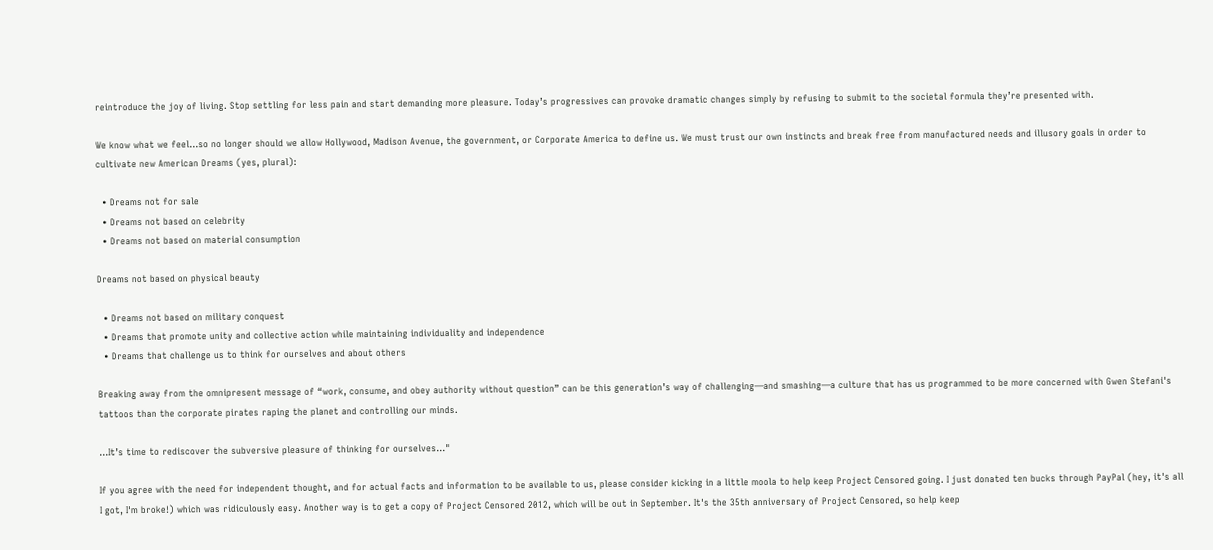reintroduce the joy of living. Stop settling for less pain and start demanding more pleasure. Today’s progressives can provoke dramatic changes simply by refusing to submit to the societal formula they’re presented with.

We know what we feel…so no longer should we allow Hollywood, Madison Avenue, the government, or Corporate America to define us. We must trust our own instincts and break free from manufactured needs and illusory goals in order to cultivate new American Dreams (yes, plural):

  • Dreams not for sale
  • Dreams not based on celebrity
  • Dreams not based on material consumption

Dreams not based on physical beauty

  • Dreams not based on military conquest
  • Dreams that promote unity and collective action while maintaining individuality and independence
  • Dreams that challenge us to think for ourselves and about others

Breaking away from the omnipresent message of “work, consume, and obey authority without question” can be this generation’s way of challenging—and smashing—a culture that has us programmed to be more concerned with Gwen Stefani's tattoos than the corporate pirates raping the planet and controlling our minds.

...It’s time to rediscover the subversive pleasure of thinking for ourselves…"

If you agree with the need for independent thought, and for actual facts and information to be available to us, please consider kicking in a little moola to help keep Project Censored going. I just donated ten bucks through PayPal (hey, it's all I got, I'm broke!) which was ridiculously easy. Another way is to get a copy of Project Censored 2012, which will be out in September. It's the 35th anniversary of Project Censored, so help keep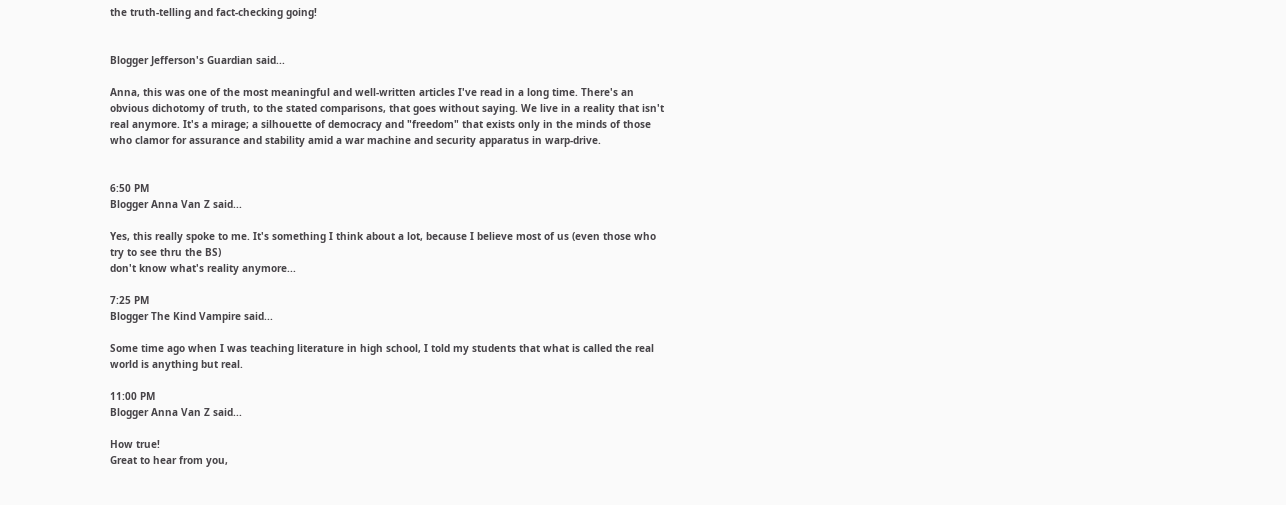the truth-telling and fact-checking going!


Blogger Jefferson's Guardian said...

Anna, this was one of the most meaningful and well-written articles I've read in a long time. There's an obvious dichotomy of truth, to the stated comparisons, that goes without saying. We live in a reality that isn't real anymore. It's a mirage; a silhouette of democracy and "freedom" that exists only in the minds of those who clamor for assurance and stability amid a war machine and security apparatus in warp-drive.


6:50 PM
Blogger Anna Van Z said...

Yes, this really spoke to me. It's something I think about a lot, because I believe most of us (even those who try to see thru the BS)
don't know what's reality anymore...

7:25 PM
Blogger The Kind Vampire said...

Some time ago when I was teaching literature in high school, I told my students that what is called the real world is anything but real.

11:00 PM
Blogger Anna Van Z said...

How true!
Great to hear from you,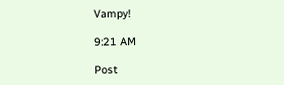Vampy!

9:21 AM

Post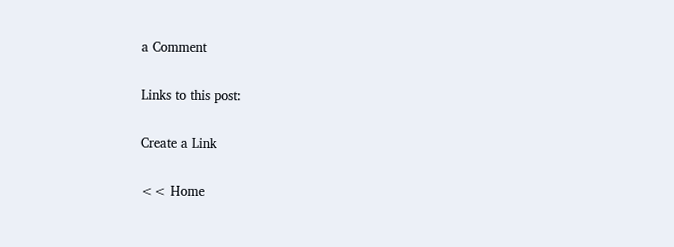a Comment

Links to this post:

Create a Link

<< Home